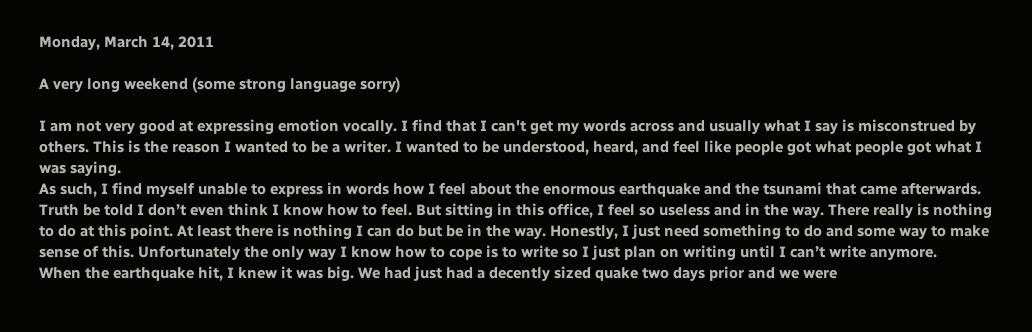Monday, March 14, 2011

A very long weekend (some strong language sorry)

I am not very good at expressing emotion vocally. I find that I can't get my words across and usually what I say is misconstrued by others. This is the reason I wanted to be a writer. I wanted to be understood, heard, and feel like people got what people got what I was saying.
As such, I find myself unable to express in words how I feel about the enormous earthquake and the tsunami that came afterwards. Truth be told I don’t even think I know how to feel. But sitting in this office, I feel so useless and in the way. There really is nothing to do at this point. At least there is nothing I can do but be in the way. Honestly, I just need something to do and some way to make sense of this. Unfortunately the only way I know how to cope is to write so I just plan on writing until I can’t write anymore.
When the earthquake hit, I knew it was big. We had just had a decently sized quake two days prior and we were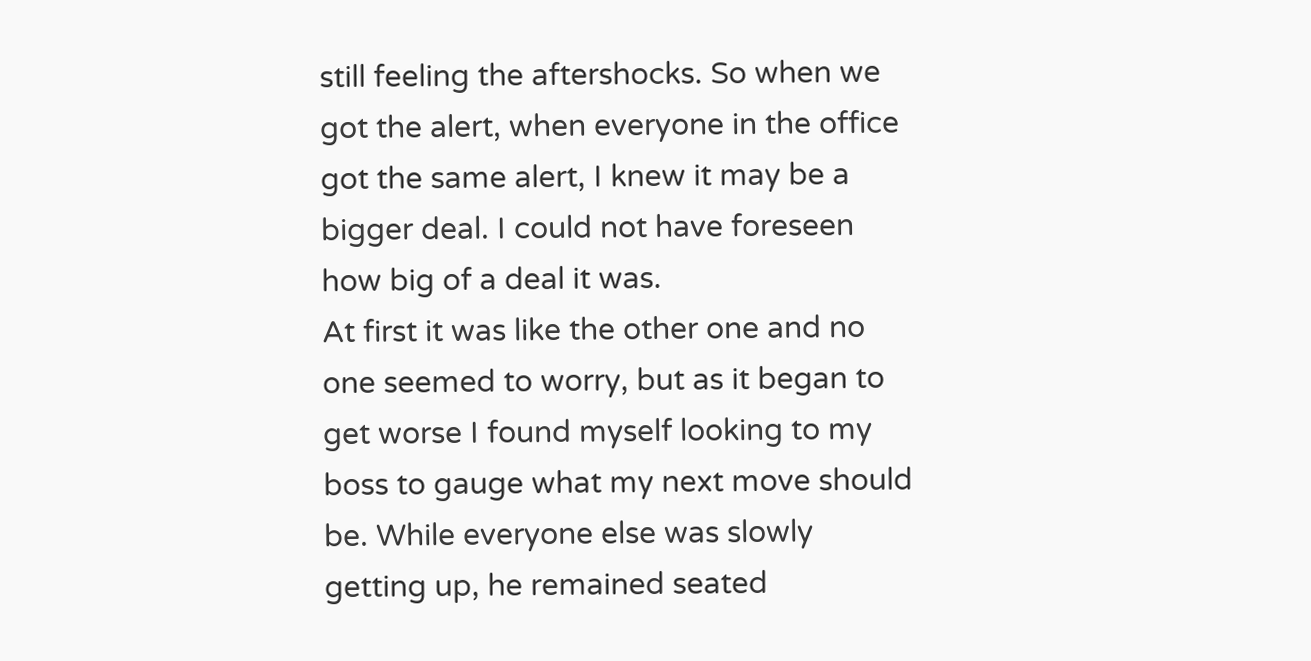still feeling the aftershocks. So when we got the alert, when everyone in the office got the same alert, I knew it may be a bigger deal. I could not have foreseen how big of a deal it was.
At first it was like the other one and no one seemed to worry, but as it began to get worse I found myself looking to my boss to gauge what my next move should be. While everyone else was slowly getting up, he remained seated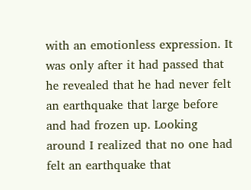with an emotionless expression. It was only after it had passed that he revealed that he had never felt an earthquake that large before and had frozen up. Looking around I realized that no one had felt an earthquake that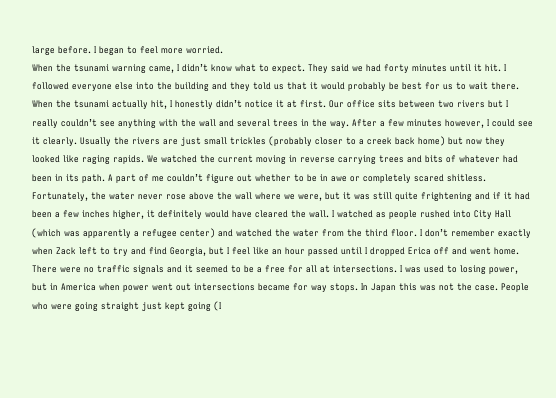large before. I began to feel more worried.
When the tsunami warning came, I didn’t know what to expect. They said we had forty minutes until it hit. I followed everyone else into the building and they told us that it would probably be best for us to wait there. When the tsunami actually hit, I honestly didn’t notice it at first. Our office sits between two rivers but I really couldn’t see anything with the wall and several trees in the way. After a few minutes however, I could see it clearly. Usually the rivers are just small trickles (probably closer to a creek back home) but now they looked like raging rapids. We watched the current moving in reverse carrying trees and bits of whatever had been in its path. A part of me couldn’t figure out whether to be in awe or completely scared shitless.
Fortunately, the water never rose above the wall where we were, but it was still quite frightening and if it had been a few inches higher, it definitely would have cleared the wall. I watched as people rushed into City Hall (which was apparently a refugee center) and watched the water from the third floor. I don’t remember exactly when Zack left to try and find Georgia, but I feel like an hour passed until I dropped Erica off and went home.
There were no traffic signals and it seemed to be a free for all at intersections. I was used to losing power, but in America when power went out intersections became for way stops. In Japan this was not the case. People who were going straight just kept going (I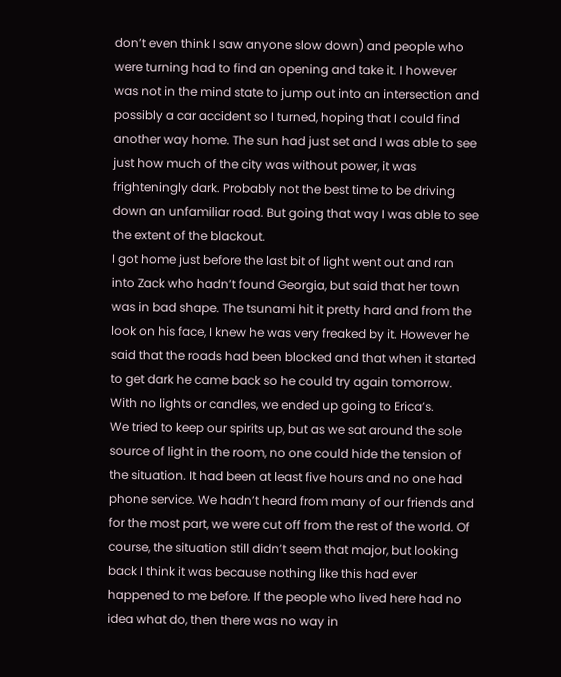don’t even think I saw anyone slow down) and people who were turning had to find an opening and take it. I however was not in the mind state to jump out into an intersection and possibly a car accident so I turned, hoping that I could find another way home. The sun had just set and I was able to see just how much of the city was without power, it was frighteningly dark. Probably not the best time to be driving down an unfamiliar road. But going that way I was able to see the extent of the blackout.
I got home just before the last bit of light went out and ran into Zack who hadn’t found Georgia, but said that her town was in bad shape. The tsunami hit it pretty hard and from the look on his face, I knew he was very freaked by it. However he said that the roads had been blocked and that when it started to get dark he came back so he could try again tomorrow. With no lights or candles, we ended up going to Erica’s.
We tried to keep our spirits up, but as we sat around the sole source of light in the room, no one could hide the tension of the situation. It had been at least five hours and no one had phone service. We hadn’t heard from many of our friends and for the most part, we were cut off from the rest of the world. Of course, the situation still didn’t seem that major, but looking back I think it was because nothing like this had ever happened to me before. If the people who lived here had no idea what do, then there was no way in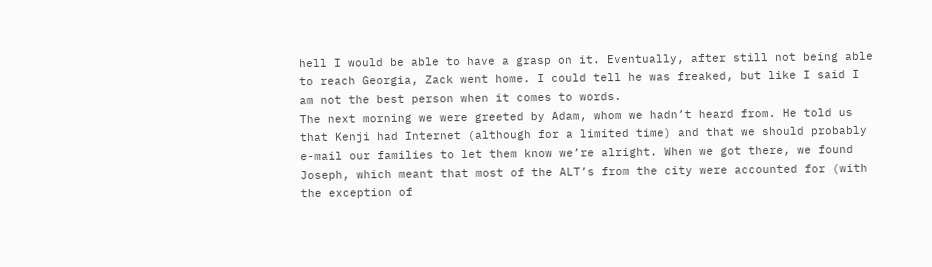hell I would be able to have a grasp on it. Eventually, after still not being able to reach Georgia, Zack went home. I could tell he was freaked, but like I said I am not the best person when it comes to words.
The next morning we were greeted by Adam, whom we hadn’t heard from. He told us that Kenji had Internet (although for a limited time) and that we should probably e-mail our families to let them know we’re alright. When we got there, we found Joseph, which meant that most of the ALT’s from the city were accounted for (with the exception of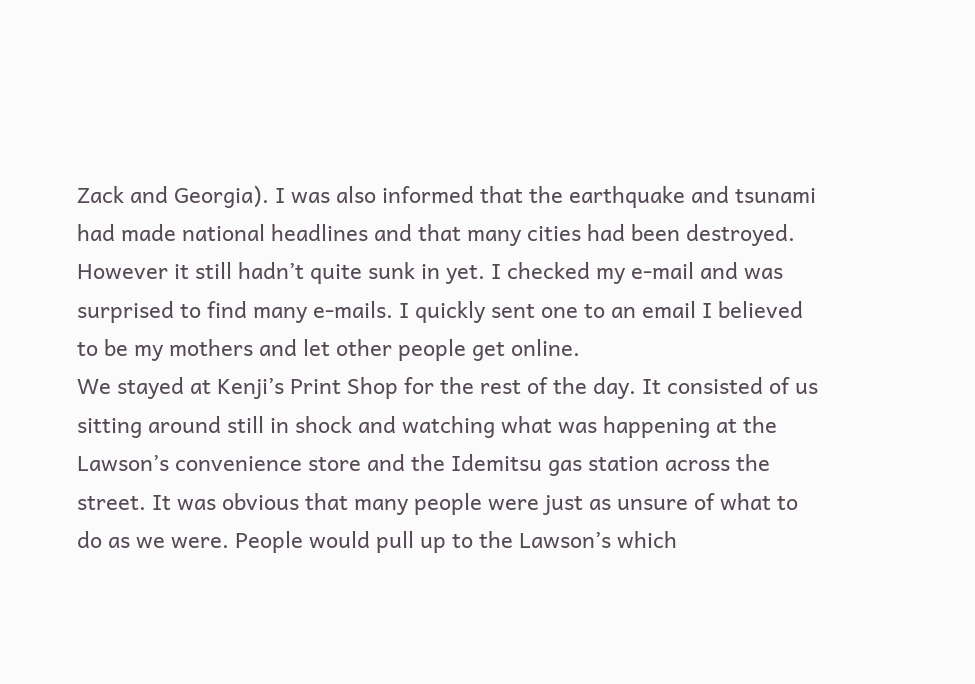Zack and Georgia). I was also informed that the earthquake and tsunami had made national headlines and that many cities had been destroyed. However it still hadn’t quite sunk in yet. I checked my e-mail and was surprised to find many e-mails. I quickly sent one to an email I believed to be my mothers and let other people get online.
We stayed at Kenji’s Print Shop for the rest of the day. It consisted of us sitting around still in shock and watching what was happening at the Lawson’s convenience store and the Idemitsu gas station across the street. It was obvious that many people were just as unsure of what to do as we were. People would pull up to the Lawson’s which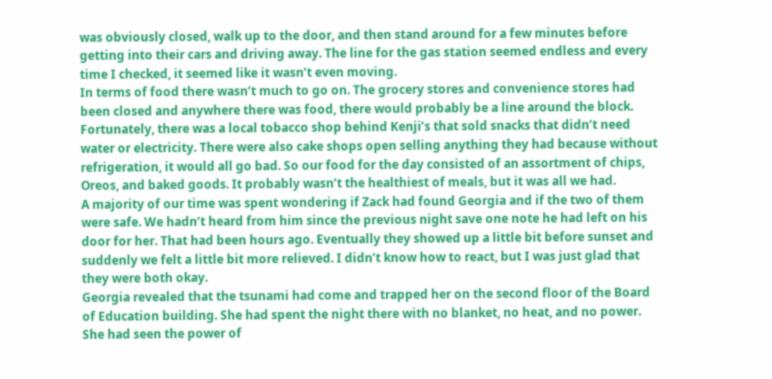was obviously closed, walk up to the door, and then stand around for a few minutes before getting into their cars and driving away. The line for the gas station seemed endless and every time I checked, it seemed like it wasn’t even moving.
In terms of food there wasn’t much to go on. The grocery stores and convenience stores had been closed and anywhere there was food, there would probably be a line around the block. Fortunately, there was a local tobacco shop behind Kenji’s that sold snacks that didn’t need water or electricity. There were also cake shops open selling anything they had because without refrigeration, it would all go bad. So our food for the day consisted of an assortment of chips, Oreos, and baked goods. It probably wasn’t the healthiest of meals, but it was all we had.
A majority of our time was spent wondering if Zack had found Georgia and if the two of them were safe. We hadn’t heard from him since the previous night save one note he had left on his door for her. That had been hours ago. Eventually they showed up a little bit before sunset and suddenly we felt a little bit more relieved. I didn’t know how to react, but I was just glad that they were both okay.
Georgia revealed that the tsunami had come and trapped her on the second floor of the Board of Education building. She had spent the night there with no blanket, no heat, and no power. She had seen the power of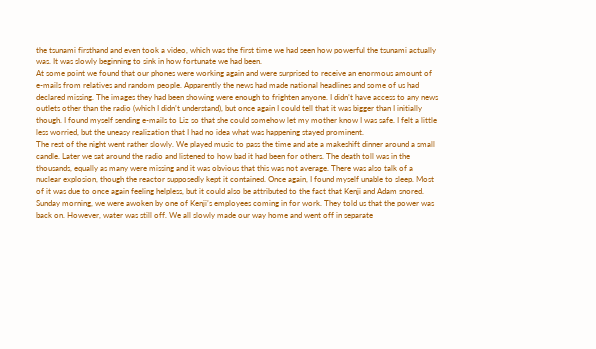the tsunami firsthand and even took a video, which was the first time we had seen how powerful the tsunami actually was. It was slowly beginning to sink in how fortunate we had been.
At some point we found that our phones were working again and were surprised to receive an enormous amount of e-mails from relatives and random people. Apparently the news had made national headlines and some of us had declared missing. The images they had been showing were enough to frighten anyone. I didn’t have access to any news outlets other than the radio (which I didn’t understand), but once again I could tell that it was bigger than I initially though. I found myself sending e-mails to Liz so that she could somehow let my mother know I was safe. I felt a little less worried, but the uneasy realization that I had no idea what was happening stayed prominent.
The rest of the night went rather slowly. We played music to pass the time and ate a makeshift dinner around a small candle. Later we sat around the radio and listened to how bad it had been for others. The death toll was in the thousands, equally as many were missing and it was obvious that this was not average. There was also talk of a nuclear explosion, though the reactor supposedly kept it contained. Once again, I found myself unable to sleep. Most of it was due to once again feeling helpless, but it could also be attributed to the fact that Kenji and Adam snored.
Sunday morning, we were awoken by one of Kenji’s employees coming in for work. They told us that the power was back on. However, water was still off. We all slowly made our way home and went off in separate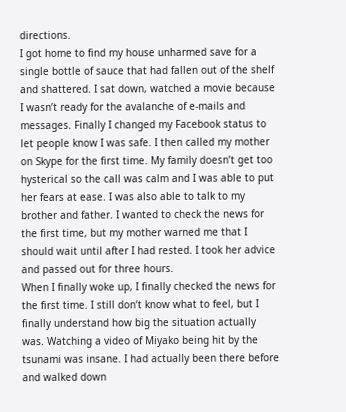directions.
I got home to find my house unharmed save for a single bottle of sauce that had fallen out of the shelf and shattered. I sat down, watched a movie because I wasn’t ready for the avalanche of e-mails and messages. Finally I changed my Facebook status to let people know I was safe. I then called my mother on Skype for the first time. My family doesn’t get too hysterical so the call was calm and I was able to put her fears at ease. I was also able to talk to my brother and father. I wanted to check the news for the first time, but my mother warned me that I should wait until after I had rested. I took her advice and passed out for three hours.
When I finally woke up, I finally checked the news for the first time. I still don’t know what to feel, but I finally understand how big the situation actually was. Watching a video of Miyako being hit by the tsunami was insane. I had actually been there before and walked down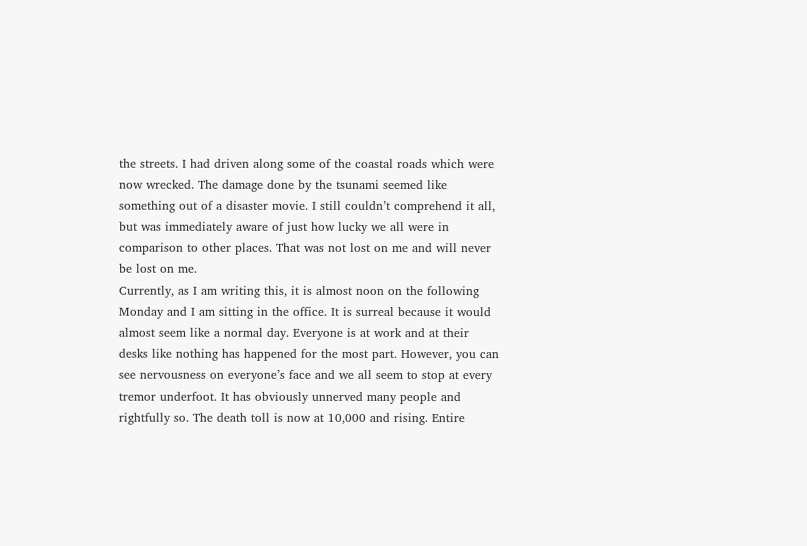the streets. I had driven along some of the coastal roads which were now wrecked. The damage done by the tsunami seemed like something out of a disaster movie. I still couldn’t comprehend it all, but was immediately aware of just how lucky we all were in comparison to other places. That was not lost on me and will never be lost on me.
Currently, as I am writing this, it is almost noon on the following Monday and I am sitting in the office. It is surreal because it would almost seem like a normal day. Everyone is at work and at their desks like nothing has happened for the most part. However, you can see nervousness on everyone’s face and we all seem to stop at every tremor underfoot. It has obviously unnerved many people and rightfully so. The death toll is now at 10,000 and rising. Entire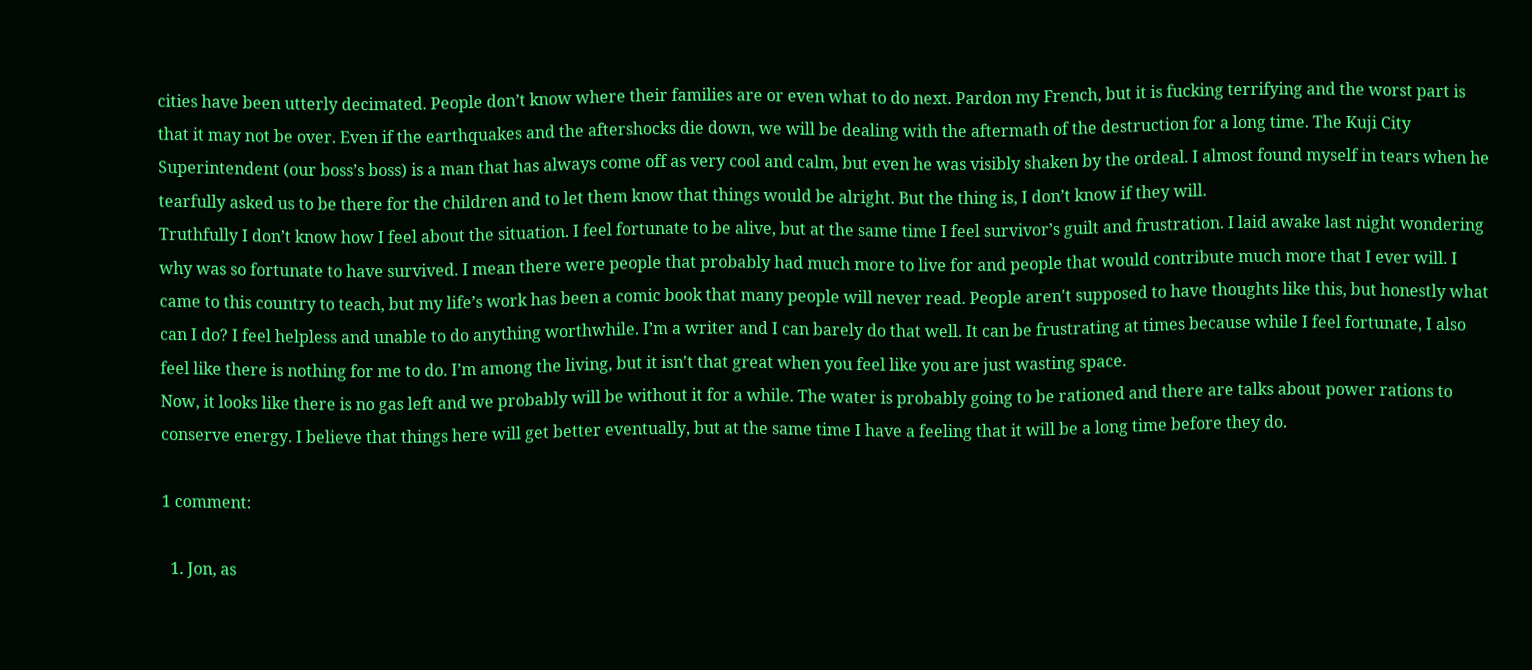cities have been utterly decimated. People don’t know where their families are or even what to do next. Pardon my French, but it is fucking terrifying and the worst part is that it may not be over. Even if the earthquakes and the aftershocks die down, we will be dealing with the aftermath of the destruction for a long time. The Kuji City Superintendent (our boss’s boss) is a man that has always come off as very cool and calm, but even he was visibly shaken by the ordeal. I almost found myself in tears when he tearfully asked us to be there for the children and to let them know that things would be alright. But the thing is, I don’t know if they will.
Truthfully I don’t know how I feel about the situation. I feel fortunate to be alive, but at the same time I feel survivor’s guilt and frustration. I laid awake last night wondering why was so fortunate to have survived. I mean there were people that probably had much more to live for and people that would contribute much more that I ever will. I came to this country to teach, but my life’s work has been a comic book that many people will never read. People aren't supposed to have thoughts like this, but honestly what can I do? I feel helpless and unable to do anything worthwhile. I’m a writer and I can barely do that well. It can be frustrating at times because while I feel fortunate, I also feel like there is nothing for me to do. I’m among the living, but it isn't that great when you feel like you are just wasting space.
Now, it looks like there is no gas left and we probably will be without it for a while. The water is probably going to be rationed and there are talks about power rations to conserve energy. I believe that things here will get better eventually, but at the same time I have a feeling that it will be a long time before they do.

1 comment:

  1. Jon, as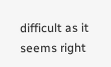difficult as it seems right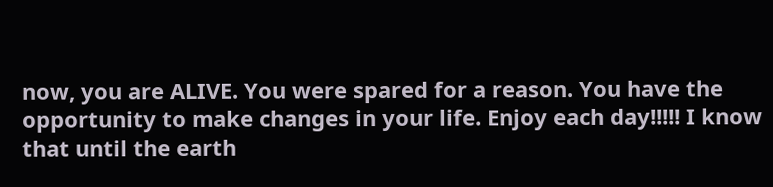now, you are ALIVE. You were spared for a reason. You have the opportunity to make changes in your life. Enjoy each day!!!!! I know that until the earth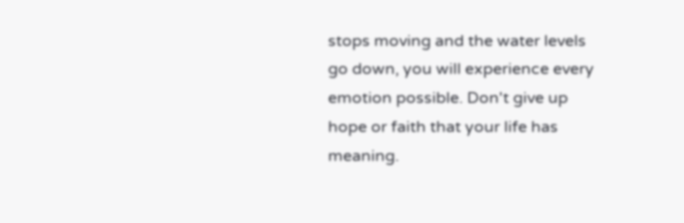stops moving and the water levels go down, you will experience every emotion possible. Don't give up hope or faith that your life has meaning.